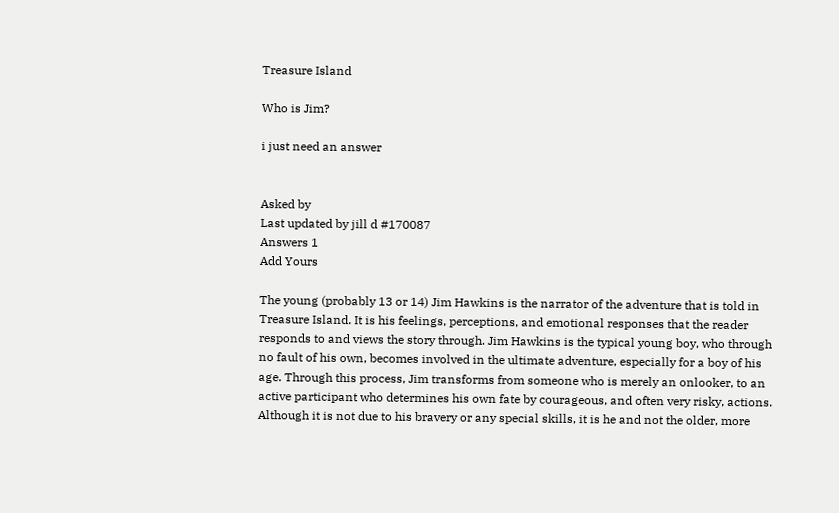Treasure Island

Who is Jim?

i just need an answer


Asked by
Last updated by jill d #170087
Answers 1
Add Yours

The young (probably 13 or 14) Jim Hawkins is the narrator of the adventure that is told in Treasure Island. It is his feelings, perceptions, and emotional responses that the reader responds to and views the story through. Jim Hawkins is the typical young boy, who through no fault of his own, becomes involved in the ultimate adventure, especially for a boy of his age. Through this process, Jim transforms from someone who is merely an onlooker, to an active participant who determines his own fate by courageous, and often very risky, actions. Although it is not due to his bravery or any special skills, it is he and not the older, more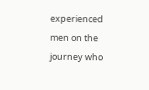experienced men on the journey who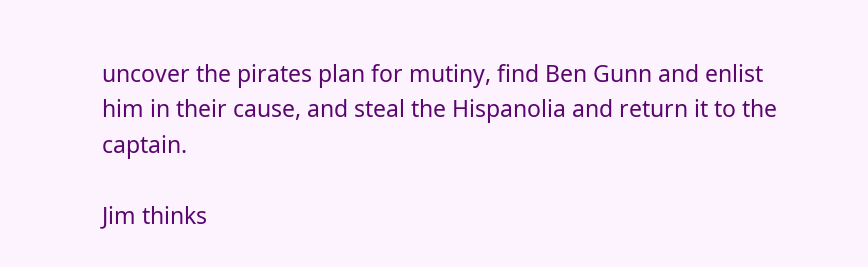uncover the pirates plan for mutiny, find Ben Gunn and enlist him in their cause, and steal the Hispanolia and return it to the captain.

Jim thinks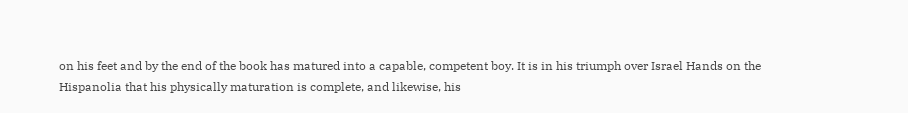on his feet and by the end of the book has matured into a capable, competent boy. It is in his triumph over Israel Hands on the Hispanolia that his physically maturation is complete, and likewise, his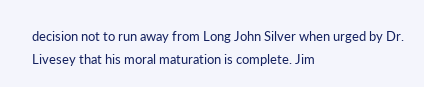decision not to run away from Long John Silver when urged by Dr. Livesey that his moral maturation is complete. Jim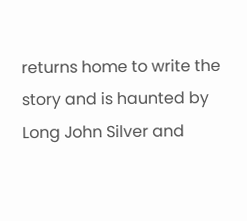returns home to write the story and is haunted by Long John Silver and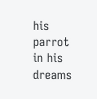his parrot in his dreams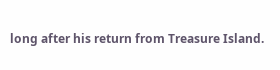long after his return from Treasure Island.